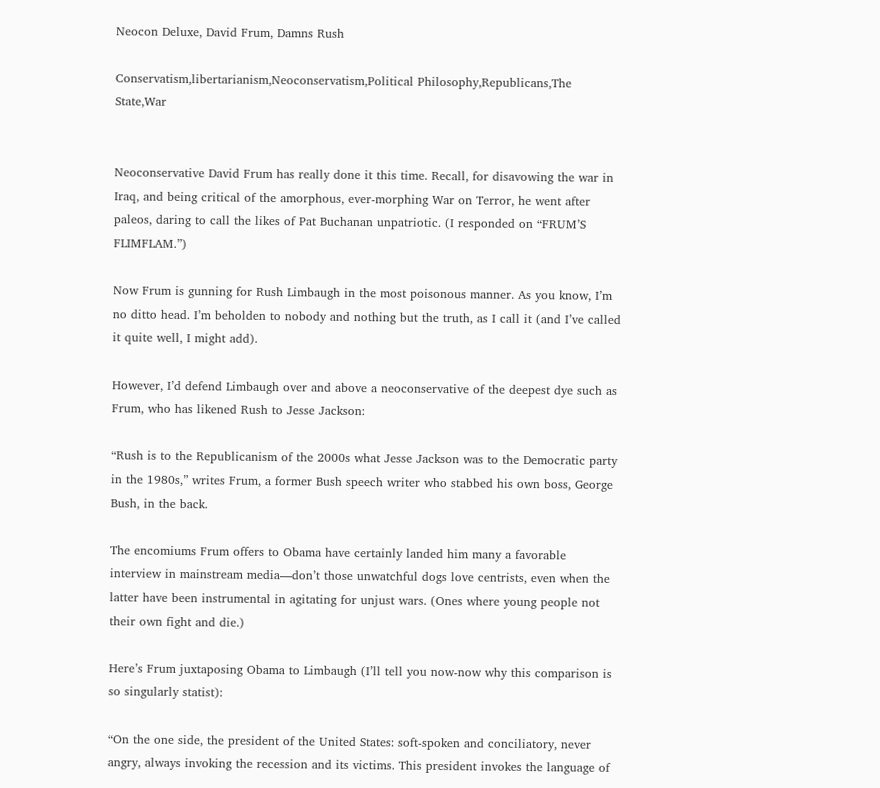Neocon Deluxe, David Frum, Damns Rush

Conservatism,libertarianism,Neoconservatism,Political Philosophy,Republicans,The State,War


Neoconservative David Frum has really done it this time. Recall, for disavowing the war in Iraq, and being critical of the amorphous, ever-morphing War on Terror, he went after paleos, daring to call the likes of Pat Buchanan unpatriotic. (I responded on “FRUM’S FLIMFLAM.”)

Now Frum is gunning for Rush Limbaugh in the most poisonous manner. As you know, I’m no ditto head. I’m beholden to nobody and nothing but the truth, as I call it (and I’ve called it quite well, I might add).

However, I’d defend Limbaugh over and above a neoconservative of the deepest dye such as Frum, who has likened Rush to Jesse Jackson:

“Rush is to the Republicanism of the 2000s what Jesse Jackson was to the Democratic party in the 1980s,” writes Frum, a former Bush speech writer who stabbed his own boss, George Bush, in the back.

The encomiums Frum offers to Obama have certainly landed him many a favorable interview in mainstream media—don’t those unwatchful dogs love centrists, even when the latter have been instrumental in agitating for unjust wars. (Ones where young people not their own fight and die.)

Here’s Frum juxtaposing Obama to Limbaugh (I’ll tell you now-now why this comparison is so singularly statist):

“On the one side, the president of the United States: soft-spoken and conciliatory, never angry, always invoking the recession and its victims. This president invokes the language of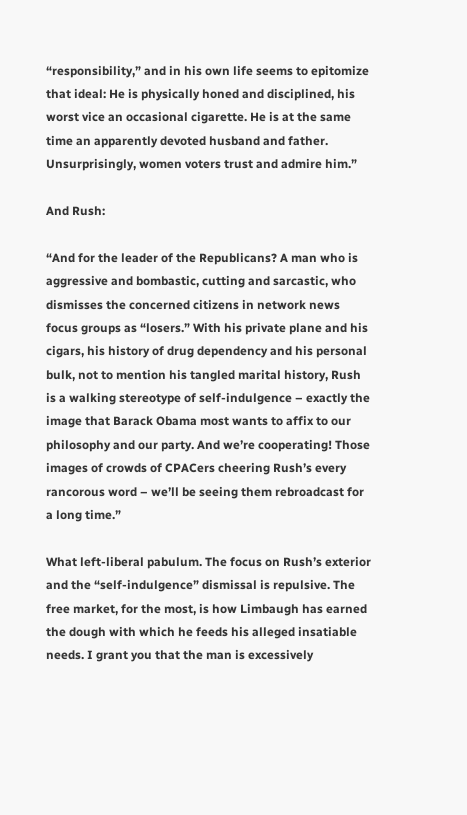“responsibility,” and in his own life seems to epitomize that ideal: He is physically honed and disciplined, his worst vice an occasional cigarette. He is at the same time an apparently devoted husband and father. Unsurprisingly, women voters trust and admire him.”

And Rush:

“And for the leader of the Republicans? A man who is aggressive and bombastic, cutting and sarcastic, who dismisses the concerned citizens in network news focus groups as “losers.” With his private plane and his cigars, his history of drug dependency and his personal bulk, not to mention his tangled marital history, Rush is a walking stereotype of self-indulgence – exactly the image that Barack Obama most wants to affix to our philosophy and our party. And we’re cooperating! Those images of crowds of CPACers cheering Rush’s every rancorous word – we’ll be seeing them rebroadcast for a long time.”

What left-liberal pabulum. The focus on Rush’s exterior and the “self-indulgence” dismissal is repulsive. The free market, for the most, is how Limbaugh has earned the dough with which he feeds his alleged insatiable needs. I grant you that the man is excessively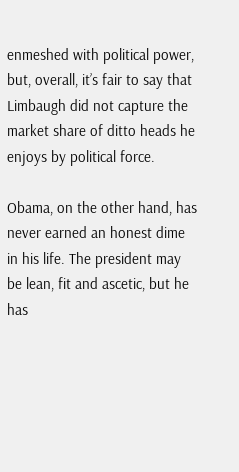enmeshed with political power, but, overall, it’s fair to say that Limbaugh did not capture the market share of ditto heads he enjoys by political force.

Obama, on the other hand, has never earned an honest dime in his life. The president may be lean, fit and ascetic, but he has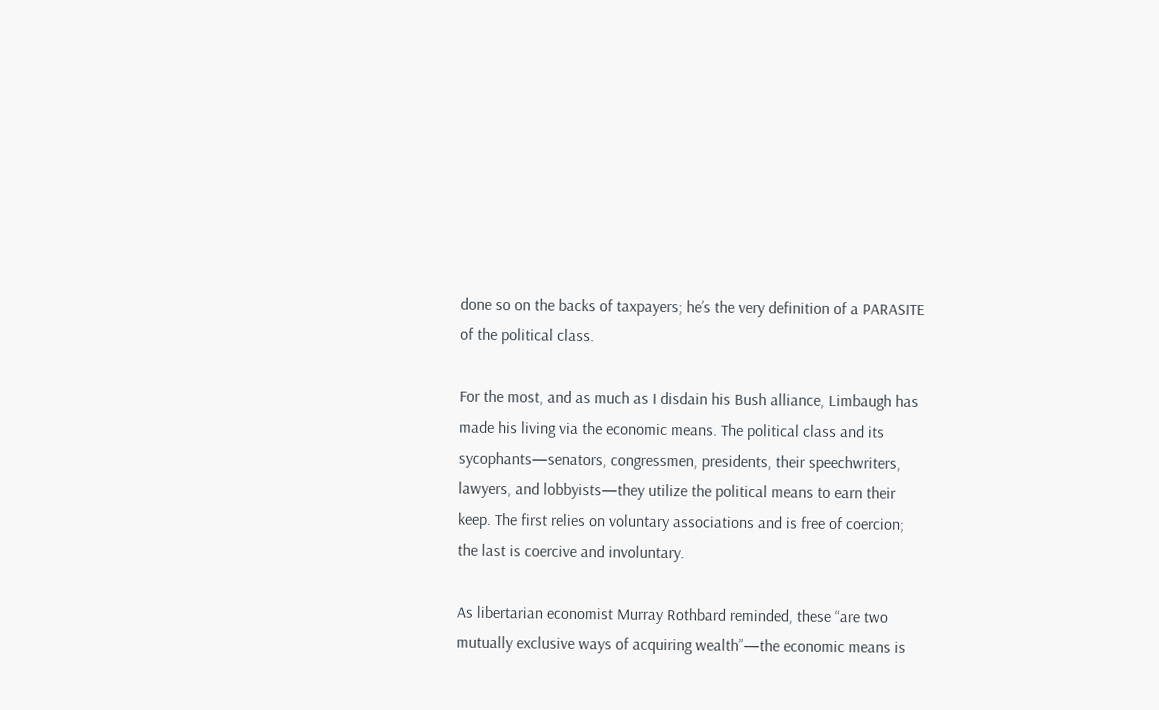done so on the backs of taxpayers; he’s the very definition of a PARASITE of the political class.

For the most, and as much as I disdain his Bush alliance, Limbaugh has made his living via the economic means. The political class and its sycophants—senators, congressmen, presidents, their speechwriters, lawyers, and lobbyists—they utilize the political means to earn their keep. The first relies on voluntary associations and is free of coercion; the last is coercive and involuntary.

As libertarian economist Murray Rothbard reminded, these “are two mutually exclusive ways of acquiring wealth”—the economic means is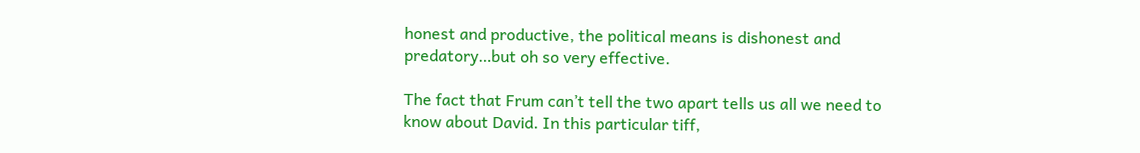honest and productive, the political means is dishonest and predatory…but oh so very effective.

The fact that Frum can’t tell the two apart tells us all we need to know about David. In this particular tiff,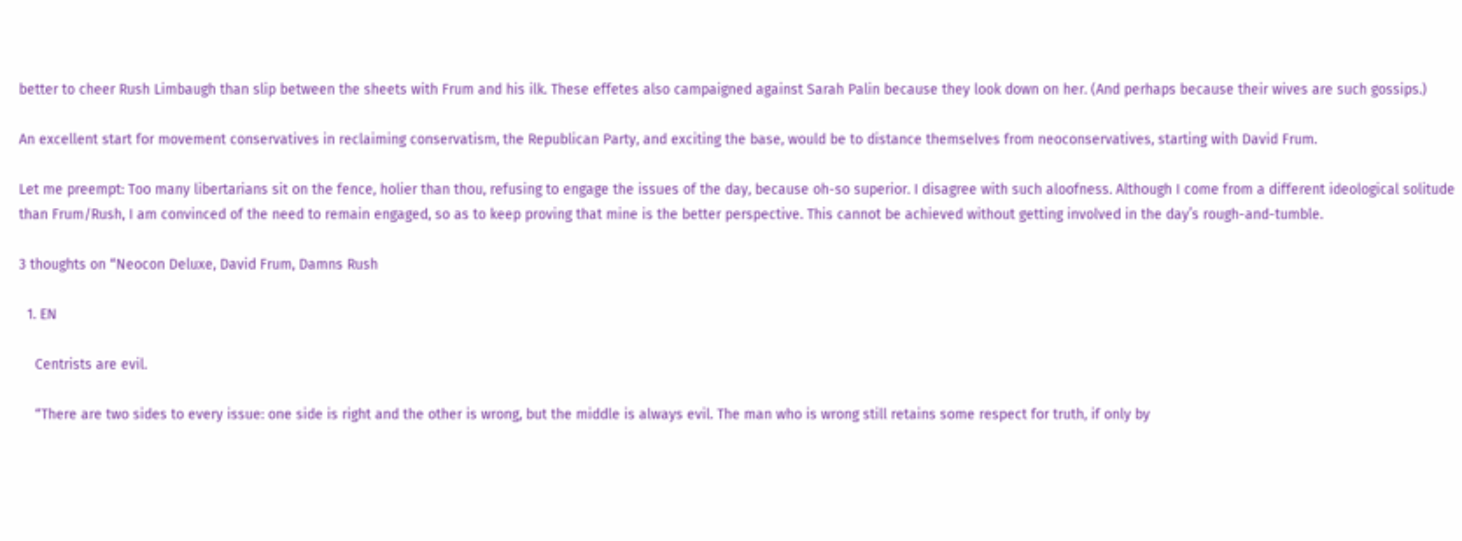better to cheer Rush Limbaugh than slip between the sheets with Frum and his ilk. These effetes also campaigned against Sarah Palin because they look down on her. (And perhaps because their wives are such gossips.)

An excellent start for movement conservatives in reclaiming conservatism, the Republican Party, and exciting the base, would be to distance themselves from neoconservatives, starting with David Frum.

Let me preempt: Too many libertarians sit on the fence, holier than thou, refusing to engage the issues of the day, because oh-so superior. I disagree with such aloofness. Although I come from a different ideological solitude than Frum/Rush, I am convinced of the need to remain engaged, so as to keep proving that mine is the better perspective. This cannot be achieved without getting involved in the day’s rough-and-tumble.

3 thoughts on “Neocon Deluxe, David Frum, Damns Rush

  1. EN

    Centrists are evil.

    “There are two sides to every issue: one side is right and the other is wrong, but the middle is always evil. The man who is wrong still retains some respect for truth, if only by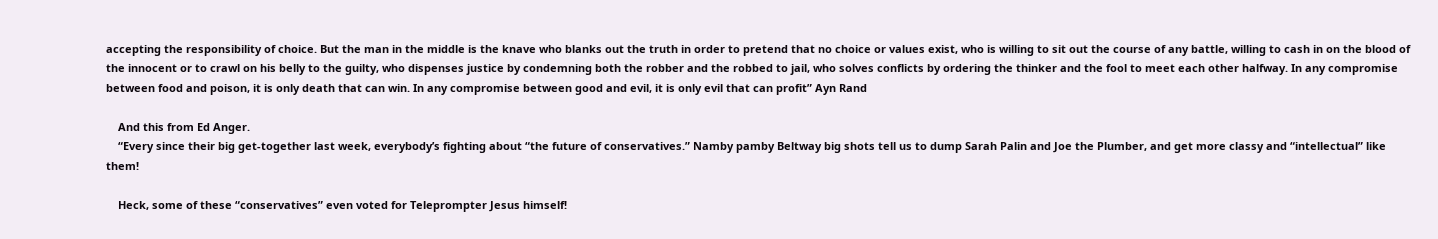accepting the responsibility of choice. But the man in the middle is the knave who blanks out the truth in order to pretend that no choice or values exist, who is willing to sit out the course of any battle, willing to cash in on the blood of the innocent or to crawl on his belly to the guilty, who dispenses justice by condemning both the robber and the robbed to jail, who solves conflicts by ordering the thinker and the fool to meet each other halfway. In any compromise between food and poison, it is only death that can win. In any compromise between good and evil, it is only evil that can profit” Ayn Rand

    And this from Ed Anger.
    “Every since their big get-together last week, everybody’s fighting about “the future of conservatives.” Namby pamby Beltway big shots tell us to dump Sarah Palin and Joe the Plumber, and get more classy and “intellectual” like them!

    Heck, some of these “conservatives” even voted for Teleprompter Jesus himself!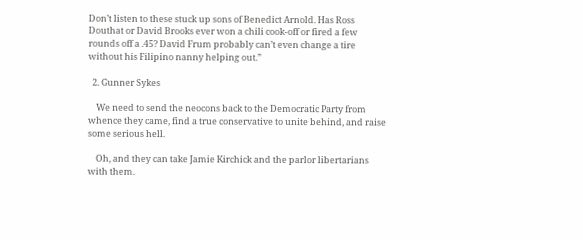Don’t listen to these stuck up sons of Benedict Arnold. Has Ross Douthat or David Brooks ever won a chili cook-off or fired a few rounds off a .45? David Frum probably can’t even change a tire without his Filipino nanny helping out.”

  2. Gunner Sykes

    We need to send the neocons back to the Democratic Party from whence they came, find a true conservative to unite behind, and raise some serious hell.

    Oh, and they can take Jamie Kirchick and the parlor libertarians with them.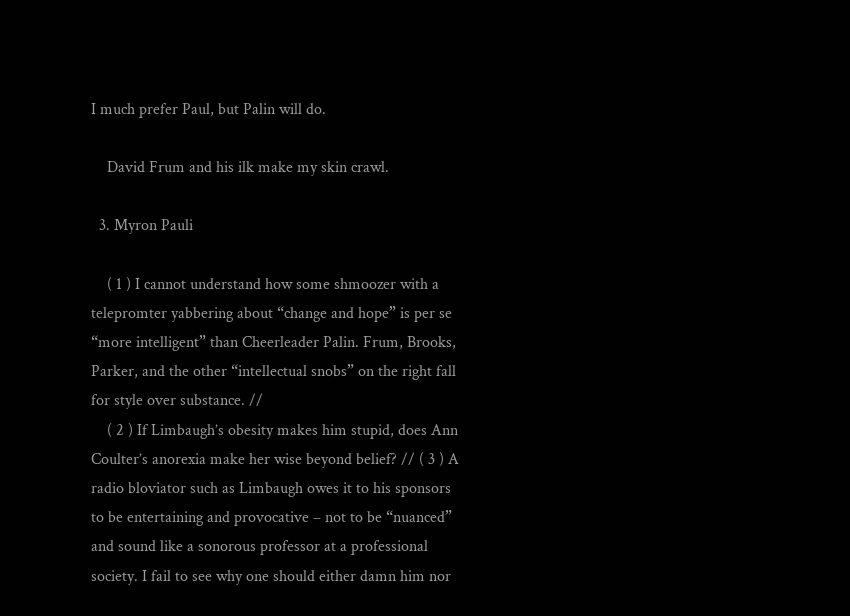I much prefer Paul, but Palin will do.

    David Frum and his ilk make my skin crawl.

  3. Myron Pauli

    ( 1 ) I cannot understand how some shmoozer with a telepromter yabbering about “change and hope” is per se “more intelligent” than Cheerleader Palin. Frum, Brooks, Parker, and the other “intellectual snobs” on the right fall for style over substance. //
    ( 2 ) If Limbaugh’s obesity makes him stupid, does Ann Coulter’s anorexia make her wise beyond belief? // ( 3 ) A radio bloviator such as Limbaugh owes it to his sponsors to be entertaining and provocative – not to be “nuanced” and sound like a sonorous professor at a professional society. I fail to see why one should either damn him nor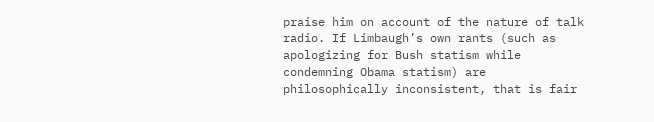praise him on account of the nature of talk radio. If Limbaugh’s own rants (such as apologizing for Bush statism while condemning Obama statism) are philosophically inconsistent, that is fair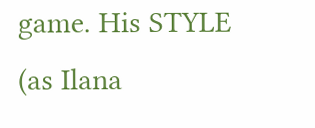game. His STYLE (as Ilana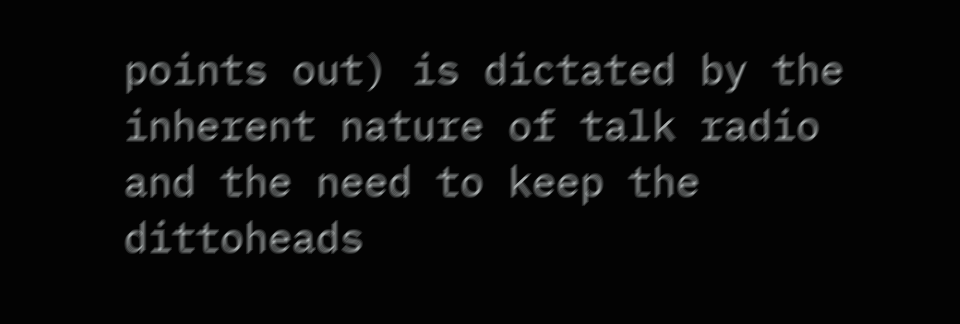points out) is dictated by the inherent nature of talk radio and the need to keep the dittoheads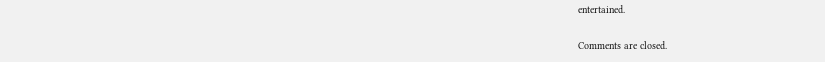entertained.

Comments are closed.